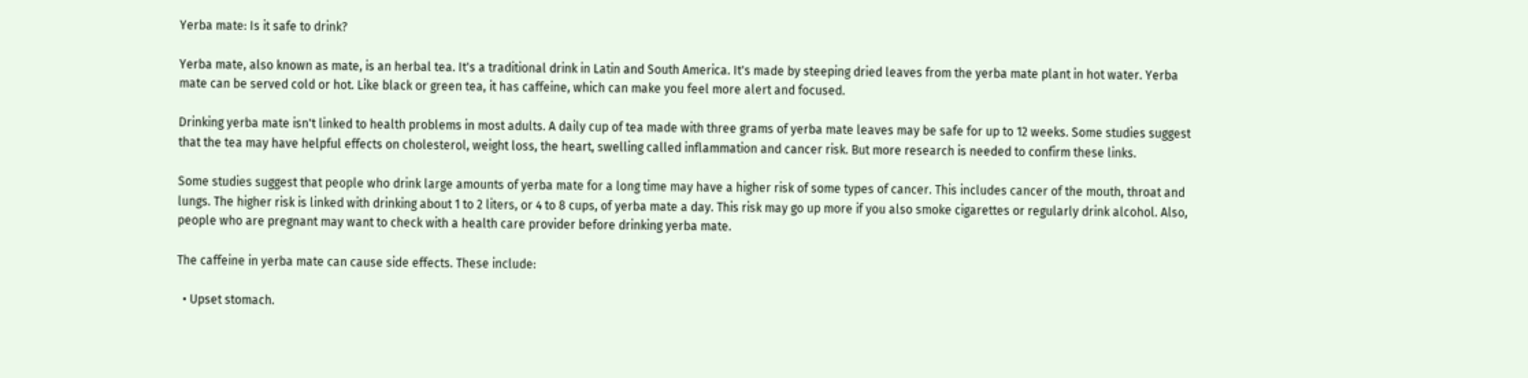Yerba mate: Is it safe to drink?

Yerba mate, also known as mate, is an herbal tea. It's a traditional drink in Latin and South America. It's made by steeping dried leaves from the yerba mate plant in hot water. Yerba mate can be served cold or hot. Like black or green tea, it has caffeine, which can make you feel more alert and focused.

Drinking yerba mate isn't linked to health problems in most adults. A daily cup of tea made with three grams of yerba mate leaves may be safe for up to 12 weeks. Some studies suggest that the tea may have helpful effects on cholesterol, weight loss, the heart, swelling called inflammation and cancer risk. But more research is needed to confirm these links.

Some studies suggest that people who drink large amounts of yerba mate for a long time may have a higher risk of some types of cancer. This includes cancer of the mouth, throat and lungs. The higher risk is linked with drinking about 1 to 2 liters, or 4 to 8 cups, of yerba mate a day. This risk may go up more if you also smoke cigarettes or regularly drink alcohol. Also, people who are pregnant may want to check with a health care provider before drinking yerba mate.

The caffeine in yerba mate can cause side effects. These include:

  • Upset stomach.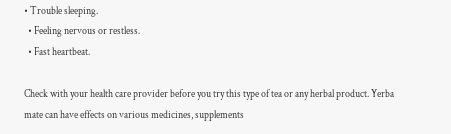• Trouble sleeping.
  • Feeling nervous or restless.
  • Fast heartbeat.

Check with your health care provider before you try this type of tea or any herbal product. Yerba mate can have effects on various medicines, supplements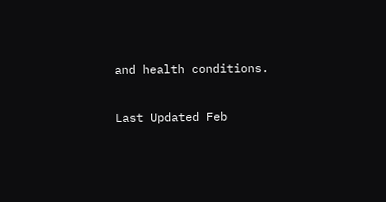and health conditions.

Last Updated Feb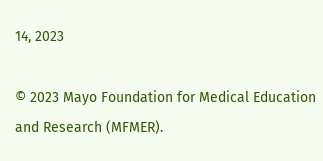14, 2023

© 2023 Mayo Foundation for Medical Education and Research (MFMER).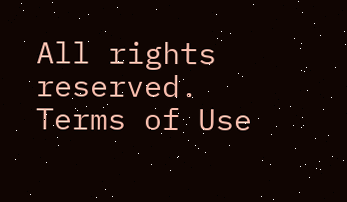All rights reserved. Terms of Use